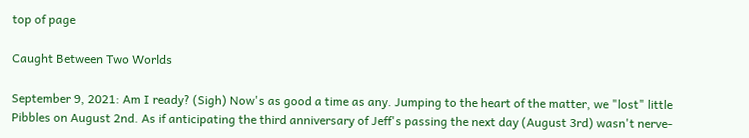top of page

Caught Between Two Worlds

September 9, 2021: Am I ready? (Sigh) Now's as good a time as any. Jumping to the heart of the matter, we "lost" little Pibbles on August 2nd. As if anticipating the third anniversary of Jeff's passing the next day (August 3rd) wasn't nerve-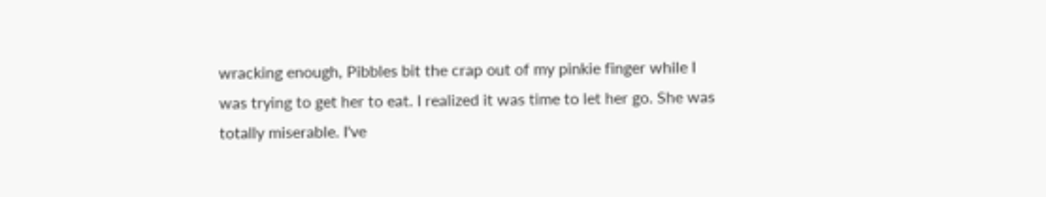wracking enough, Pibbles bit the crap out of my pinkie finger while I was trying to get her to eat. I realized it was time to let her go. She was totally miserable. I've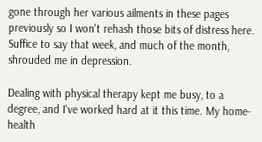gone through her various ailments in these pages previously so I won't rehash those bits of distress here. Suffice to say that week, and much of the month, shrouded me in depression.

Dealing with physical therapy kept me busy, to a degree, and I've worked hard at it this time. My home-health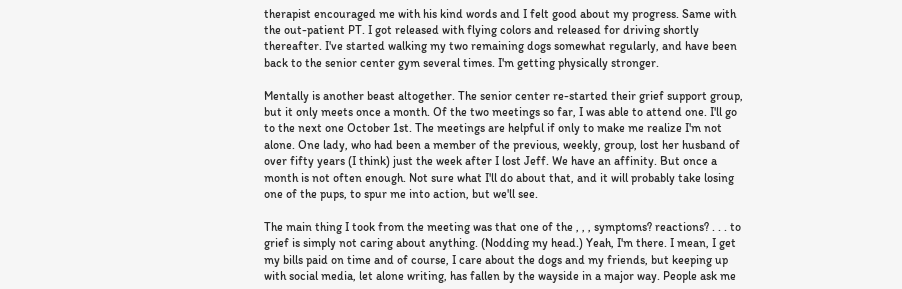therapist encouraged me with his kind words and I felt good about my progress. Same with the out-patient PT. I got released with flying colors and released for driving shortly thereafter. I've started walking my two remaining dogs somewhat regularly, and have been back to the senior center gym several times. I'm getting physically stronger.

Mentally is another beast altogether. The senior center re-started their grief support group, but it only meets once a month. Of the two meetings so far, I was able to attend one. I'll go to the next one October 1st. The meetings are helpful if only to make me realize I'm not alone. One lady, who had been a member of the previous, weekly, group, lost her husband of over fifty years (I think) just the week after I lost Jeff. We have an affinity. But once a month is not often enough. Not sure what I'll do about that, and it will probably take losing one of the pups, to spur me into action, but we'll see.

The main thing I took from the meeting was that one of the , , , symptoms? reactions? . . . to grief is simply not caring about anything. (Nodding my head.) Yeah, I'm there. I mean, I get my bills paid on time and of course, I care about the dogs and my friends, but keeping up with social media, let alone writing, has fallen by the wayside in a major way. People ask me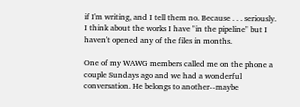if I'm writing, and I tell them no. Because . . . seriously. I think about the works I have "in the pipeline" but I haven't opened any of the files in months.

One of my WAWG members called me on the phone a couple Sundays ago and we had a wonderful conversation. He belongs to another--maybe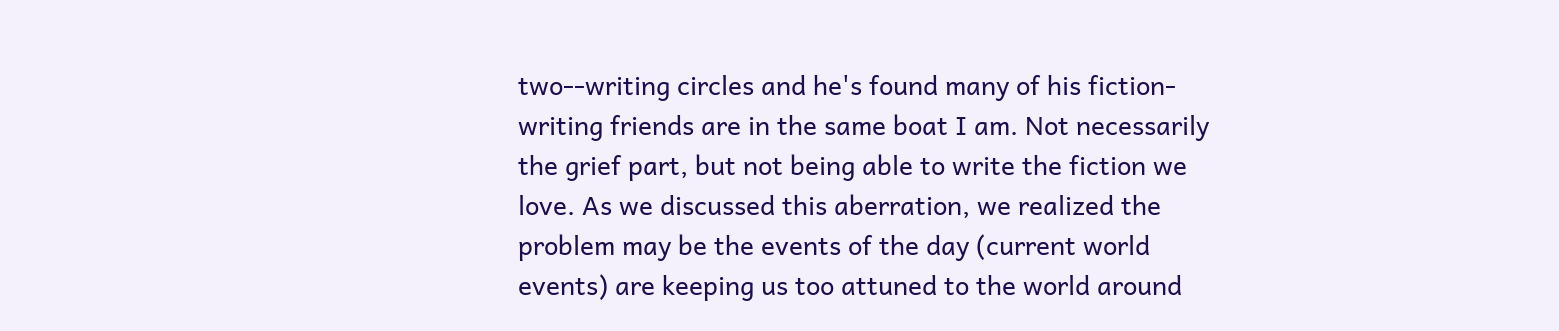two--writing circles and he's found many of his fiction-writing friends are in the same boat I am. Not necessarily the grief part, but not being able to write the fiction we love. As we discussed this aberration, we realized the problem may be the events of the day (current world events) are keeping us too attuned to the world around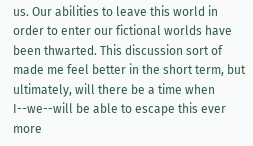us. Our abilities to leave this world in order to enter our fictional worlds have been thwarted. This discussion sort of made me feel better in the short term, but ultimately, will there be a time when I--we--will be able to escape this ever more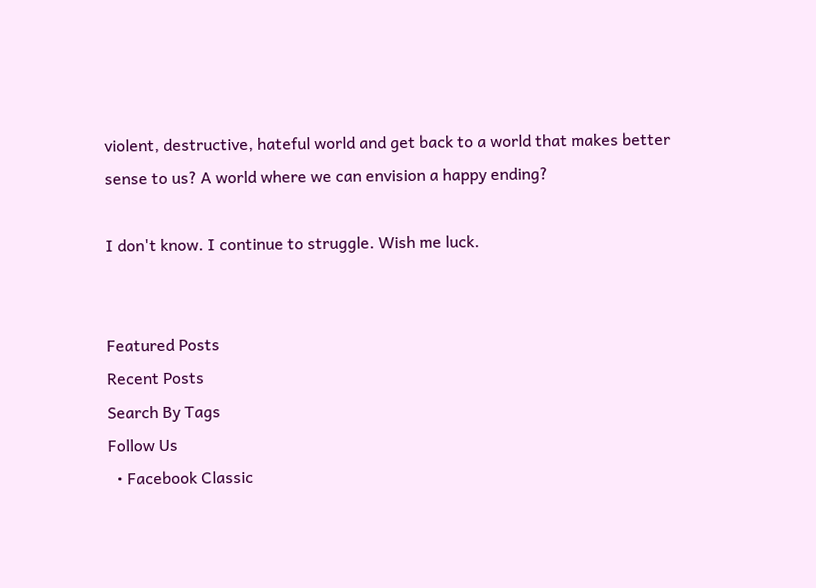violent, destructive, hateful world and get back to a world that makes better sense to us? A world where we can envision a happy ending?

I don't know. I continue to struggle. Wish me luck.


Featured Posts
Recent Posts
Search By Tags
Follow Us
  • Facebook Classic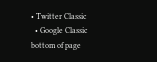• Twitter Classic
  • Google Classic
bottom of page